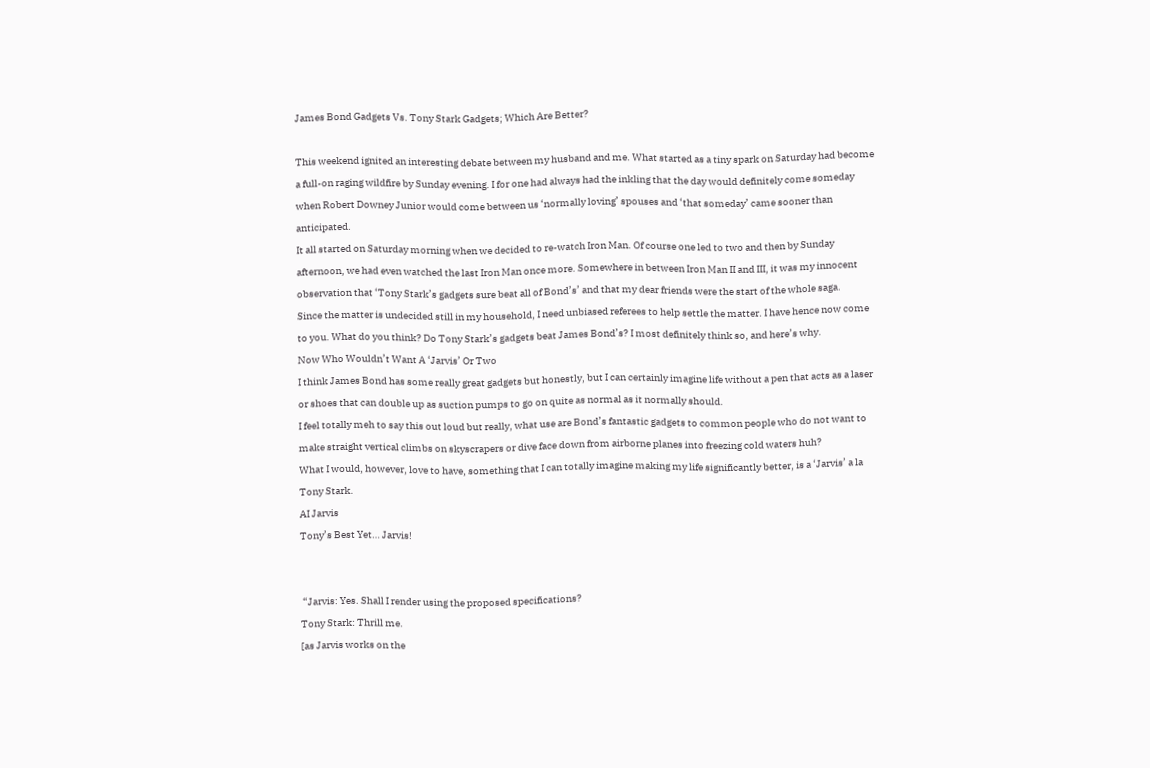James Bond Gadgets Vs. Tony Stark Gadgets; Which Are Better?

This weekend ignited an interesting debate between my husband and me. What started as a tiny spark on Saturday had become a full-on raging wildfire by Sunday evening. I for one had always had the inkling that the day would definitely come someday when Robert Downey Junior would come between us ‘normally loving’ spouses and ‘that someday’ came sooner than anticipated.
It all started on Saturday morning when we decided to re-watch Iron Man. Of course one led to two and then by Sunday afternoon, we had even watched the last Iron Man once more. Somewhere in between Iron Man II and III, it was my innocent observation that ‘Tony Stark’s gadgets sure beat all of Bond’s’ and that my dear friends were the start of the whole saga.
Since the matter is undecided still in my household, I need unbiased referees to help settle the matter. I have hence now come to you. What do you think? Do Tony Stark’s gadgets beat James Bond’s? I most definitely think so, and here’s why.
Now Who Wouldn’t Want A ‘Jarvis’ Or Two
I think James Bond has some really great gadgets but honestly, but I can certainly imagine life without a pen that acts as a laser or shoes that can double up as suction pumps to go on quite as normal as it normally should.
I feel totally meh to say this out loud but really, what use are Bond’s fantastic gadgets to common people who do not want to make straight vertical climbs on skyscrapers or dive face down from airborne planes into freezing cold waters huh?
What I would, however, love to have, something that I can totally imagine making my life significantly better, is a ‘Jarvis’ a la Tony Stark.
AI Jarvis
Tony’s Best Yet… Jarvis!


 “Jarvis: Yes. Shall I render using the proposed specifications?
Tony Stark: Thrill me.
[as Jarvis works on the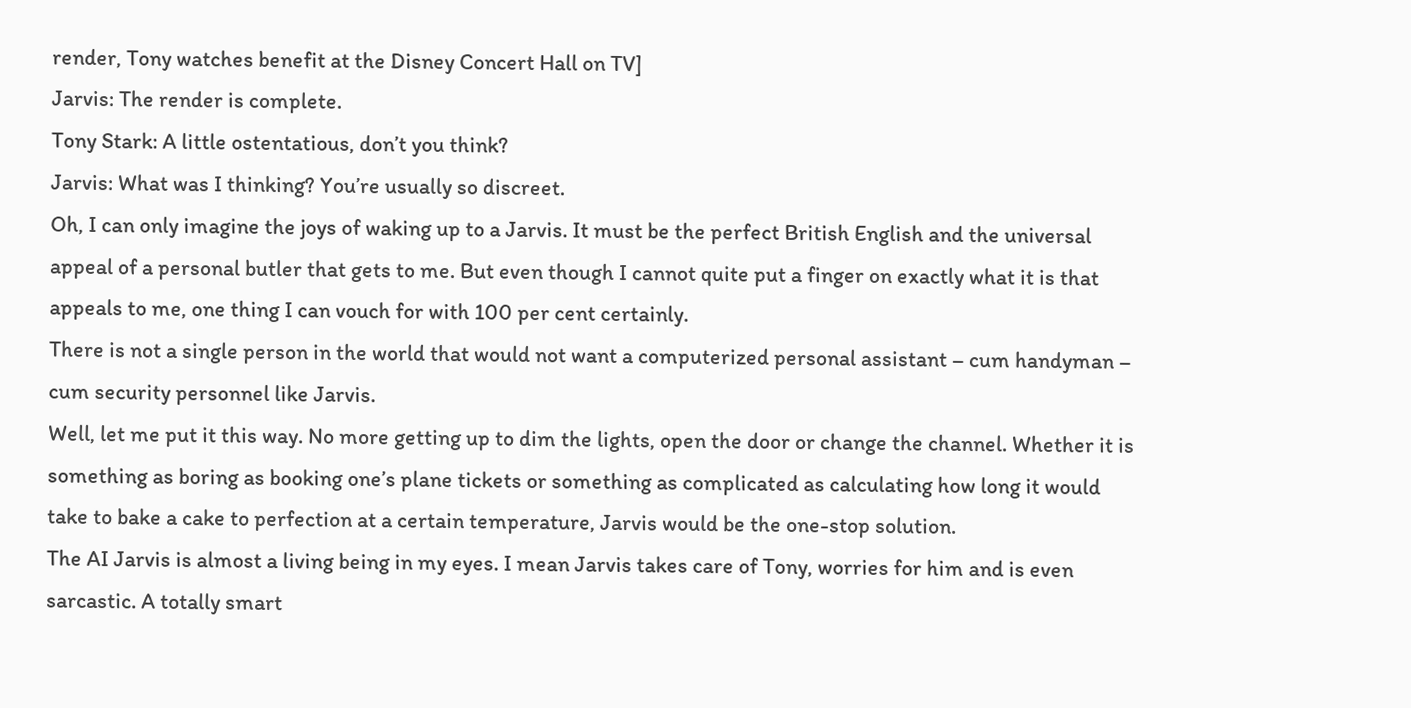render, Tony watches benefit at the Disney Concert Hall on TV]
Jarvis: The render is complete.
Tony Stark: A little ostentatious, don’t you think?
Jarvis: What was I thinking? You’re usually so discreet.
Oh, I can only imagine the joys of waking up to a Jarvis. It must be the perfect British English and the universal appeal of a personal butler that gets to me. But even though I cannot quite put a finger on exactly what it is that appeals to me, one thing I can vouch for with 100 per cent certainly.
There is not a single person in the world that would not want a computerized personal assistant – cum handyman – cum security personnel like Jarvis.
Well, let me put it this way. No more getting up to dim the lights, open the door or change the channel. Whether it is something as boring as booking one’s plane tickets or something as complicated as calculating how long it would take to bake a cake to perfection at a certain temperature, Jarvis would be the one-stop solution.
The AI Jarvis is almost a living being in my eyes. I mean Jarvis takes care of Tony, worries for him and is even sarcastic. A totally smart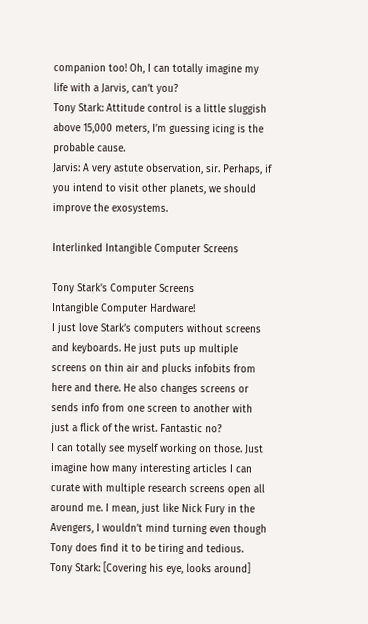companion too! Oh, I can totally imagine my life with a Jarvis, can’t you?
Tony Stark: Attitude control is a little sluggish above 15,000 meters, I’m guessing icing is the probable cause.
Jarvis: A very astute observation, sir. Perhaps, if you intend to visit other planets, we should improve the exosystems.

Interlinked Intangible Computer Screens

Tony Stark's Computer Screens
Intangible Computer Hardware!
I just love Stark’s computers without screens and keyboards. He just puts up multiple screens on thin air and plucks infobits from here and there. He also changes screens or sends info from one screen to another with just a flick of the wrist. Fantastic no?
I can totally see myself working on those. Just imagine how many interesting articles I can curate with multiple research screens open all around me. I mean, just like Nick Fury in the Avengers, I wouldn’t mind turning even though Tony does find it to be tiring and tedious.
Tony Stark: [Covering his eye, looks around]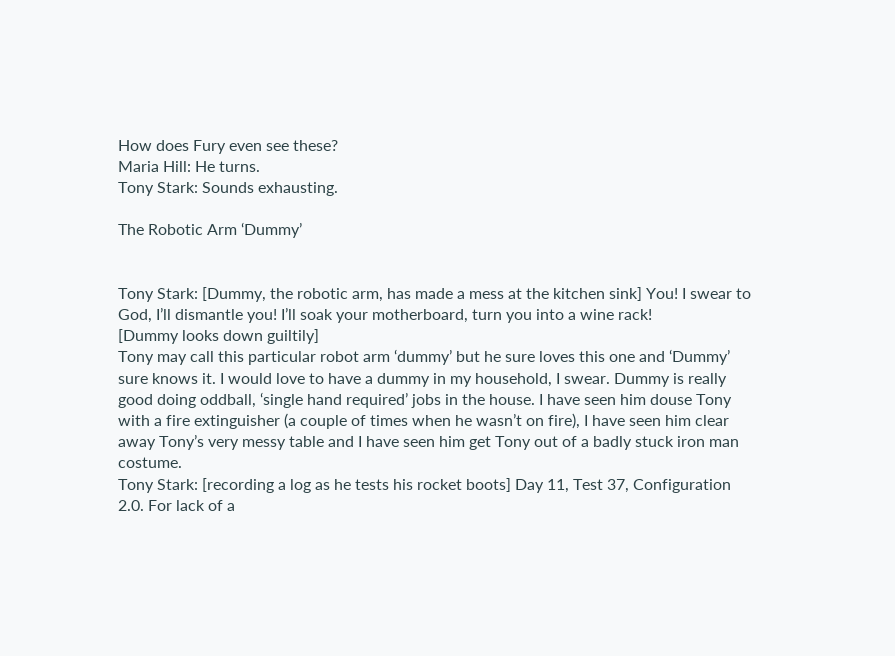How does Fury even see these?
Maria Hill: He turns.
Tony Stark: Sounds exhausting.

The Robotic Arm ‘Dummy’


Tony Stark: [Dummy, the robotic arm, has made a mess at the kitchen sink] You! I swear to God, I’ll dismantle you! I’ll soak your motherboard, turn you into a wine rack!
[Dummy looks down guiltily]
Tony may call this particular robot arm ‘dummy’ but he sure loves this one and ‘Dummy’ sure knows it. I would love to have a dummy in my household, I swear. Dummy is really good doing oddball, ‘single hand required’ jobs in the house. I have seen him douse Tony with a fire extinguisher (a couple of times when he wasn’t on fire), I have seen him clear away Tony’s very messy table and I have seen him get Tony out of a badly stuck iron man costume.
Tony Stark: [recording a log as he tests his rocket boots] Day 11, Test 37, Configuration 2.0. For lack of a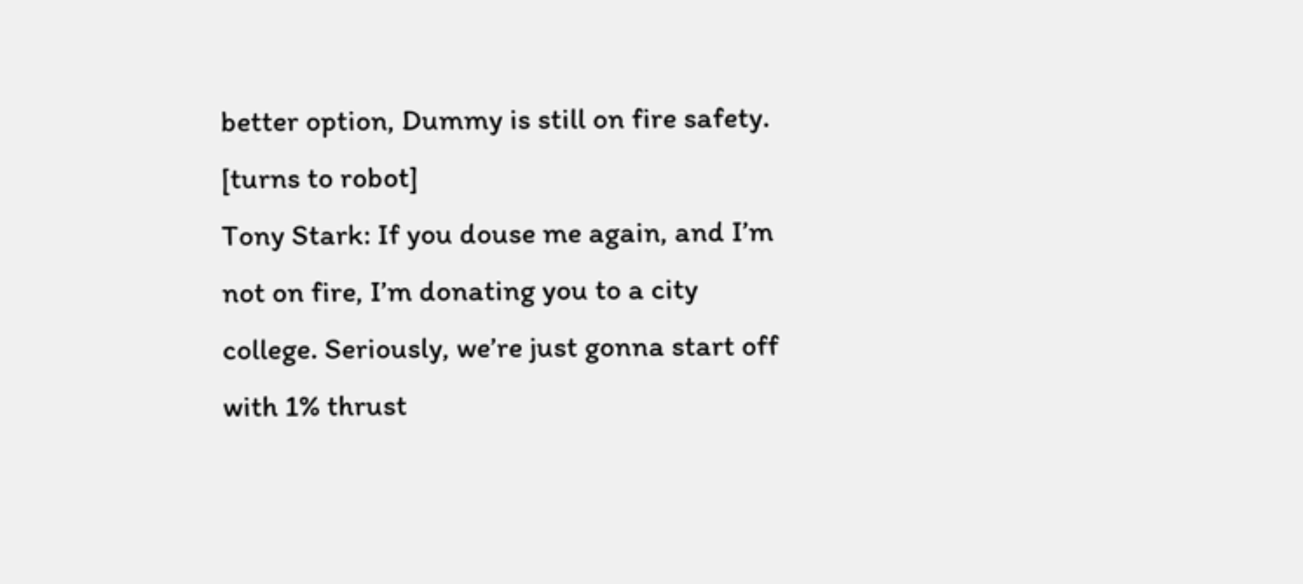better option, Dummy is still on fire safety.
[turns to robot]
Tony Stark: If you douse me again, and I’m not on fire, I’m donating you to a city college. Seriously, we’re just gonna start off with 1% thrust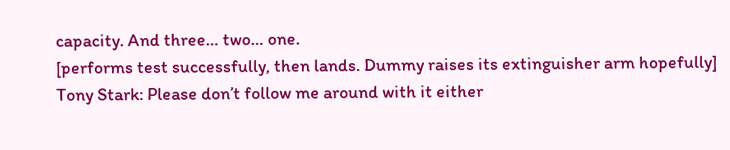capacity. And three… two… one.
[performs test successfully, then lands. Dummy raises its extinguisher arm hopefully]
Tony Stark: Please don’t follow me around with it either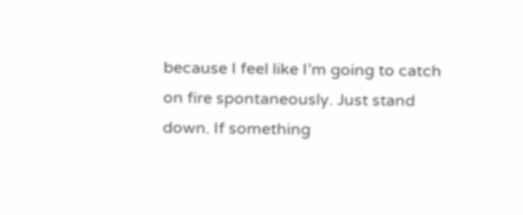because I feel like I’m going to catch on fire spontaneously. Just stand down. If something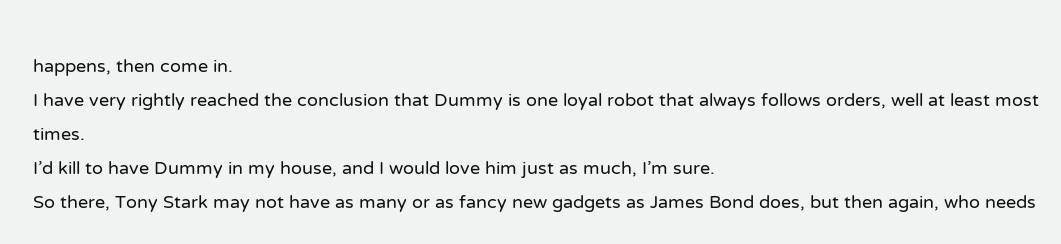happens, then come in.
I have very rightly reached the conclusion that Dummy is one loyal robot that always follows orders, well at least most times.
I’d kill to have Dummy in my house, and I would love him just as much, I’m sure.
So there, Tony Stark may not have as many or as fancy new gadgets as James Bond does, but then again, who needs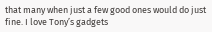that many when just a few good ones would do just fine. I love Tony’s gadgets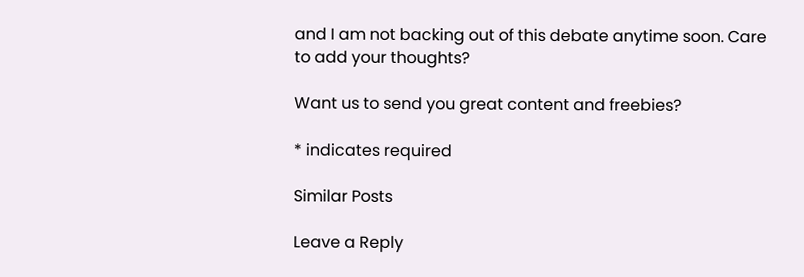and I am not backing out of this debate anytime soon. Care to add your thoughts?

Want us to send you great content and freebies?

* indicates required

Similar Posts

Leave a Reply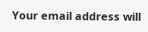Your email address will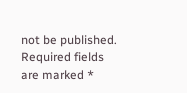not be published. Required fields are marked *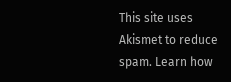This site uses Akismet to reduce spam. Learn how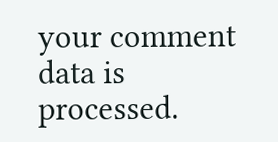your comment data is processed.